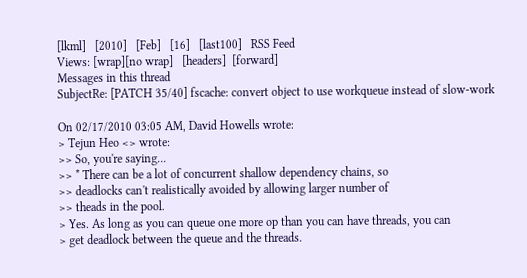[lkml]   [2010]   [Feb]   [16]   [last100]   RSS Feed
Views: [wrap][no wrap]   [headers]  [forward]
Messages in this thread
SubjectRe: [PATCH 35/40] fscache: convert object to use workqueue instead of slow-work

On 02/17/2010 03:05 AM, David Howells wrote:
> Tejun Heo <> wrote:
>> So, you're saying...
>> * There can be a lot of concurrent shallow dependency chains, so
>> deadlocks can't realistically avoided by allowing larger number of
>> theads in the pool.
> Yes. As long as you can queue one more op than you can have threads, you can
> get deadlock between the queue and the threads.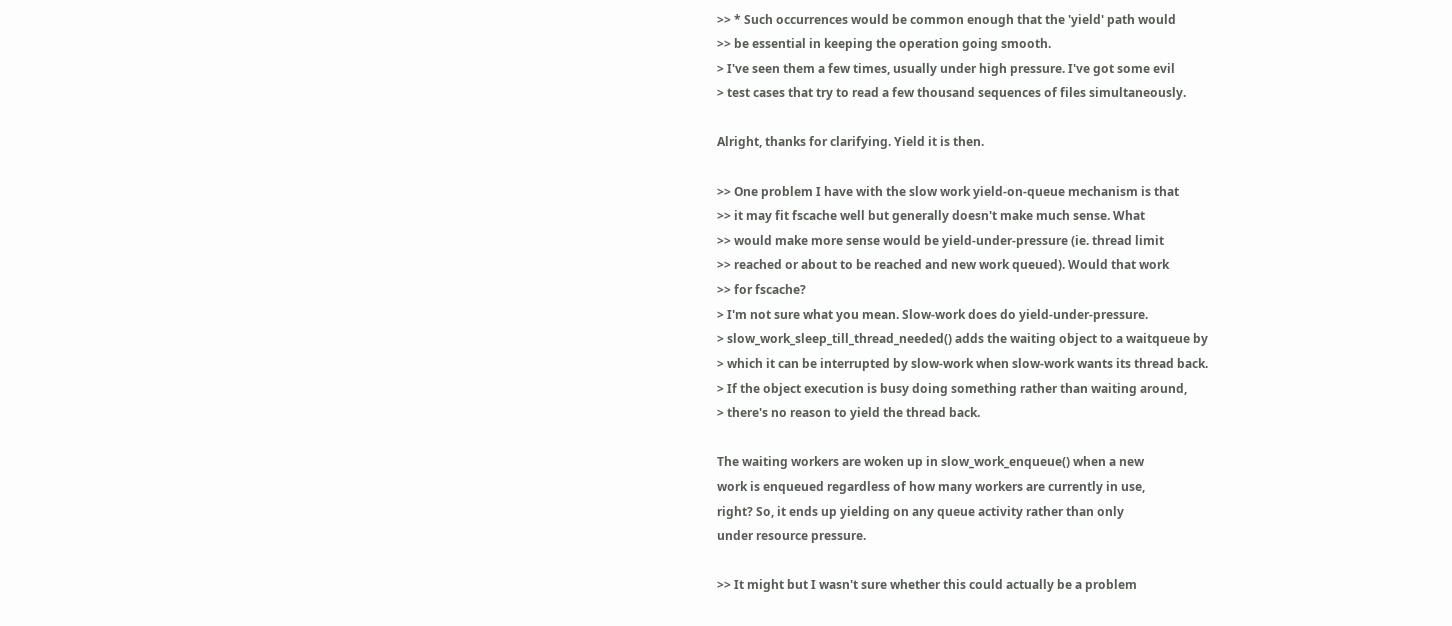>> * Such occurrences would be common enough that the 'yield' path would
>> be essential in keeping the operation going smooth.
> I've seen them a few times, usually under high pressure. I've got some evil
> test cases that try to read a few thousand sequences of files simultaneously.

Alright, thanks for clarifying. Yield it is then.

>> One problem I have with the slow work yield-on-queue mechanism is that
>> it may fit fscache well but generally doesn't make much sense. What
>> would make more sense would be yield-under-pressure (ie. thread limit
>> reached or about to be reached and new work queued). Would that work
>> for fscache?
> I'm not sure what you mean. Slow-work does do yield-under-pressure.
> slow_work_sleep_till_thread_needed() adds the waiting object to a waitqueue by
> which it can be interrupted by slow-work when slow-work wants its thread back.
> If the object execution is busy doing something rather than waiting around,
> there's no reason to yield the thread back.

The waiting workers are woken up in slow_work_enqueue() when a new
work is enqueued regardless of how many workers are currently in use,
right? So, it ends up yielding on any queue activity rather than only
under resource pressure.

>> It might but I wasn't sure whether this could actually be a problem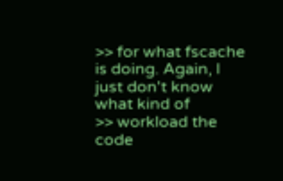>> for what fscache is doing. Again, I just don't know what kind of
>> workload the code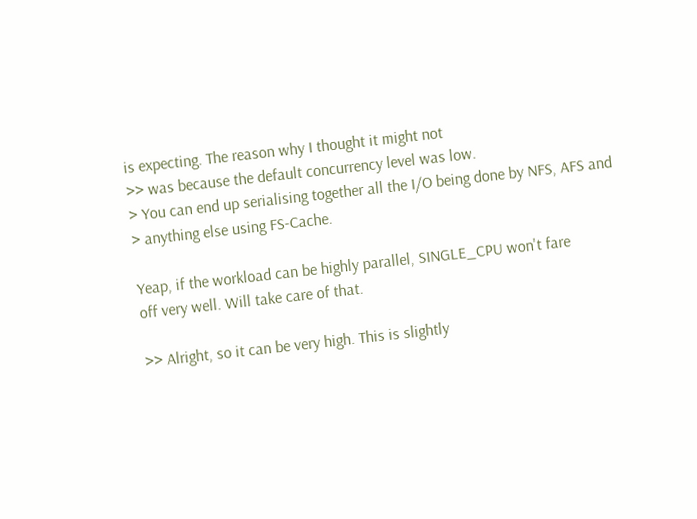is expecting. The reason why I thought it might not
>> was because the default concurrency level was low.
> You can end up serialising together all the I/O being done by NFS, AFS and
> anything else using FS-Cache.

Yeap, if the workload can be highly parallel, SINGLE_CPU won't fare
off very well. Will take care of that.

>> Alright, so it can be very high. This is slightly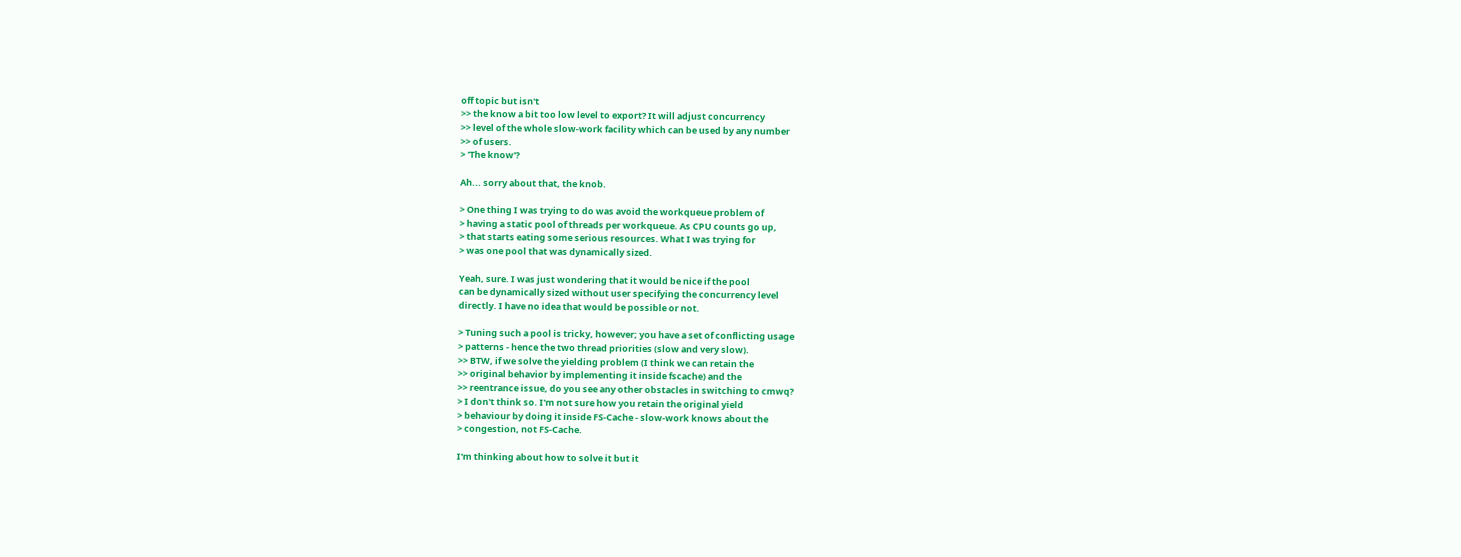off topic but isn't
>> the know a bit too low level to export? It will adjust concurrency
>> level of the whole slow-work facility which can be used by any number
>> of users.
> 'The know'?

Ah... sorry about that, the knob.

> One thing I was trying to do was avoid the workqueue problem of
> having a static pool of threads per workqueue. As CPU counts go up,
> that starts eating some serious resources. What I was trying for
> was one pool that was dynamically sized.

Yeah, sure. I was just wondering that it would be nice if the pool
can be dynamically sized without user specifying the concurrency level
directly. I have no idea that would be possible or not.

> Tuning such a pool is tricky, however; you have a set of conflicting usage
> patterns - hence the two thread priorities (slow and very slow).
>> BTW, if we solve the yielding problem (I think we can retain the
>> original behavior by implementing it inside fscache) and the
>> reentrance issue, do you see any other obstacles in switching to cmwq?
> I don't think so. I'm not sure how you retain the original yield
> behaviour by doing it inside FS-Cache - slow-work knows about the
> congestion, not FS-Cache.

I'm thinking about how to solve it but it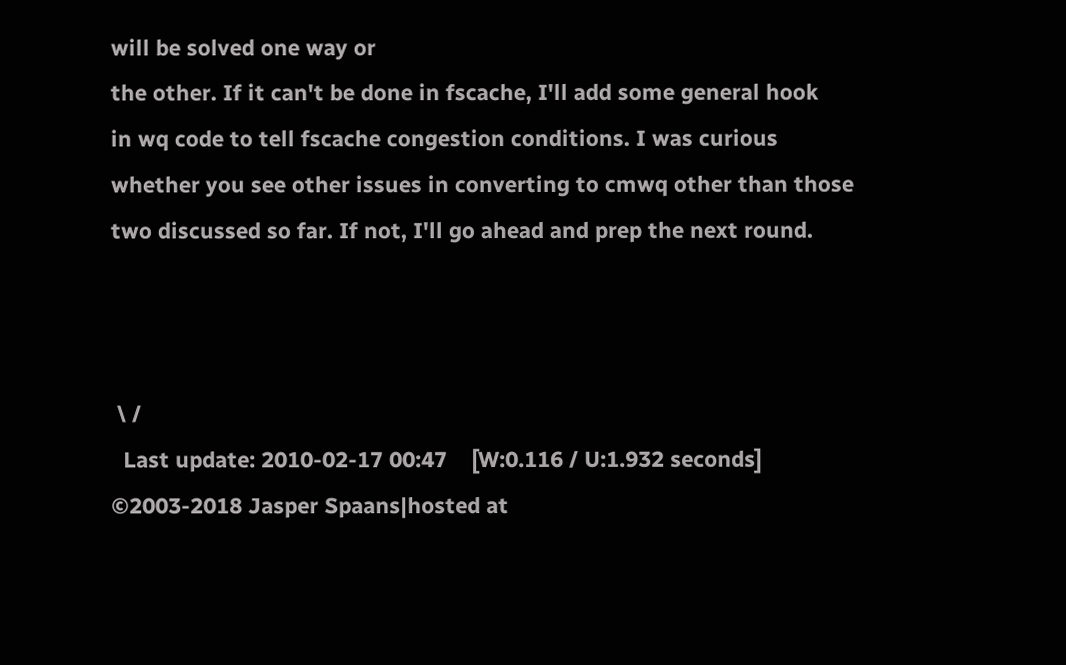will be solved one way or
the other. If it can't be done in fscache, I'll add some general hook
in wq code to tell fscache congestion conditions. I was curious
whether you see other issues in converting to cmwq other than those
two discussed so far. If not, I'll go ahead and prep the next round.



 \ /
  Last update: 2010-02-17 00:47    [W:0.116 / U:1.932 seconds]
©2003-2018 Jasper Spaans|hosted at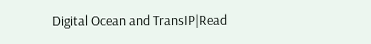Digital Ocean and TransIP|Read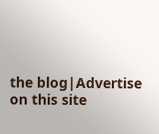the blog|Advertise on this site